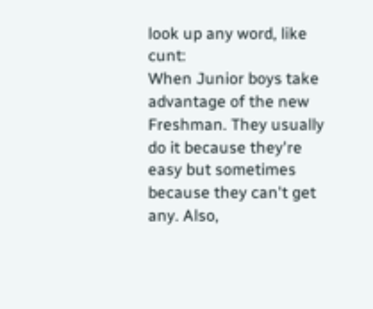look up any word, like cunt:
When Junior boys take advantage of the new Freshman. They usually do it because they're easy but sometimes because they can't get any. Also,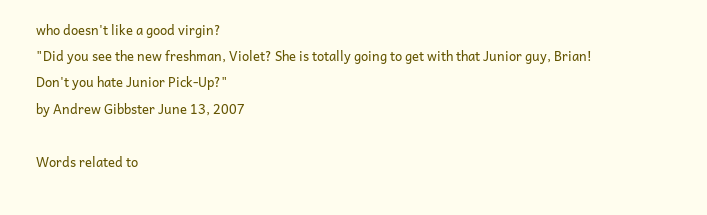who doesn't like a good virgin?
"Did you see the new freshman, Violet? She is totally going to get with that Junior guy, Brian! Don't you hate Junior Pick-Up?"
by Andrew Gibbster June 13, 2007

Words related to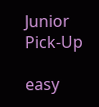Junior Pick-Up

easy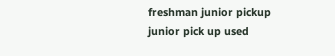freshman junior pickup junior pick up used